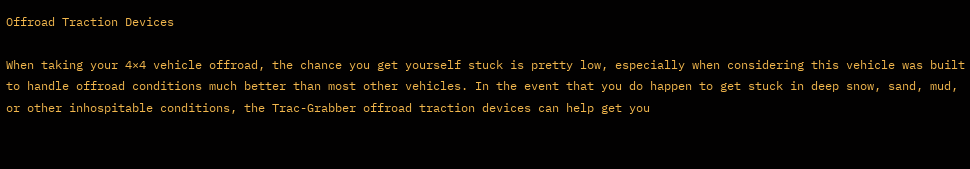Offroad Traction Devices

When taking your 4×4 vehicle offroad, the chance you get yourself stuck is pretty low, especially when considering this vehicle was built to handle offroad conditions much better than most other vehicles. In the event that you do happen to get stuck in deep snow, sand, mud, or other inhospitable conditions, the Trac-Grabber offroad traction devices can help get you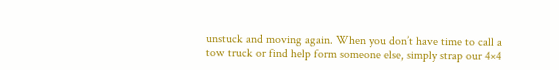unstuck and moving again. When you don’t have time to call a tow truck or find help form someone else, simply strap our 4×4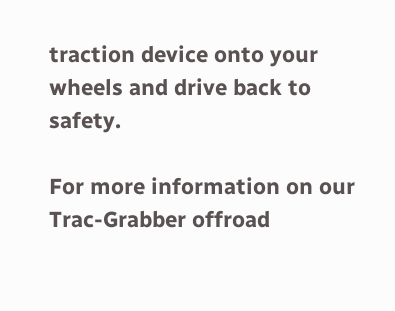traction device onto your wheels and drive back to safety.

For more information on our Trac-Grabber offroad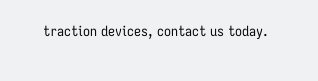traction devices, contact us today.